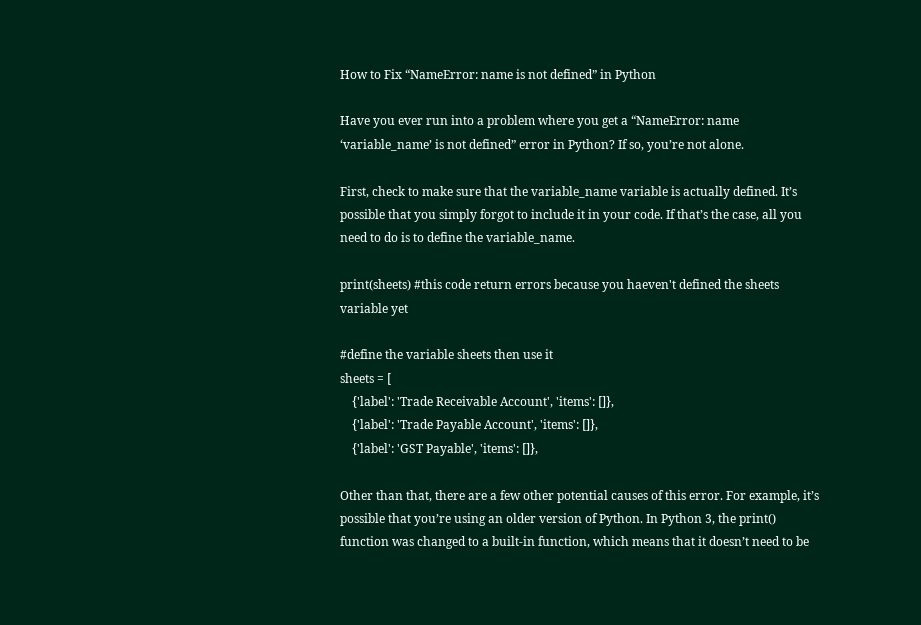How to Fix “NameError: name is not defined” in Python

Have you ever run into a problem where you get a “NameError: name ‘variable_name’ is not defined” error in Python? If so, you’re not alone.

First, check to make sure that the variable_name variable is actually defined. It’s possible that you simply forgot to include it in your code. If that’s the case, all you need to do is to define the variable_name.

print(sheets) #this code return errors because you haeven't defined the sheets variable yet

#define the variable sheets then use it
sheets = [
    {'label': 'Trade Receivable Account', 'items': []},
    {'label': 'Trade Payable Account', 'items': []},
    {'label': 'GST Payable', 'items': []},

Other than that, there are a few other potential causes of this error. For example, it’s possible that you’re using an older version of Python. In Python 3, the print() function was changed to a built-in function, which means that it doesn’t need to be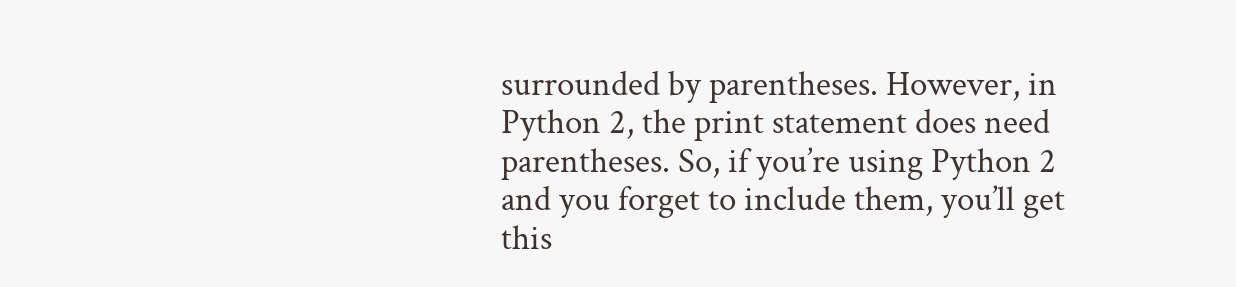surrounded by parentheses. However, in Python 2, the print statement does need parentheses. So, if you’re using Python 2 and you forget to include them, you’ll get this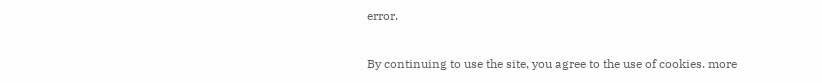error.

By continuing to use the site, you agree to the use of cookies. more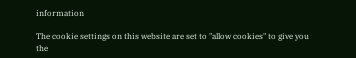information

The cookie settings on this website are set to "allow cookies" to give you the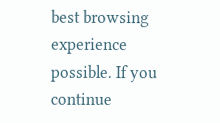best browsing experience possible. If you continue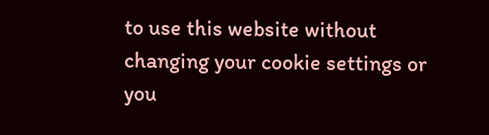to use this website without changing your cookie settings or you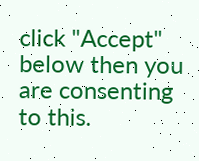click "Accept" below then you are consenting to this.